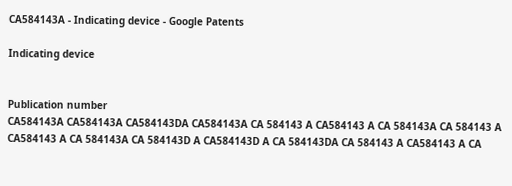CA584143A - Indicating device - Google Patents

Indicating device


Publication number
CA584143A CA584143A CA584143DA CA584143A CA 584143 A CA584143 A CA 584143A CA 584143 A CA584143 A CA 584143A CA 584143D A CA584143D A CA 584143DA CA 584143 A CA584143 A CA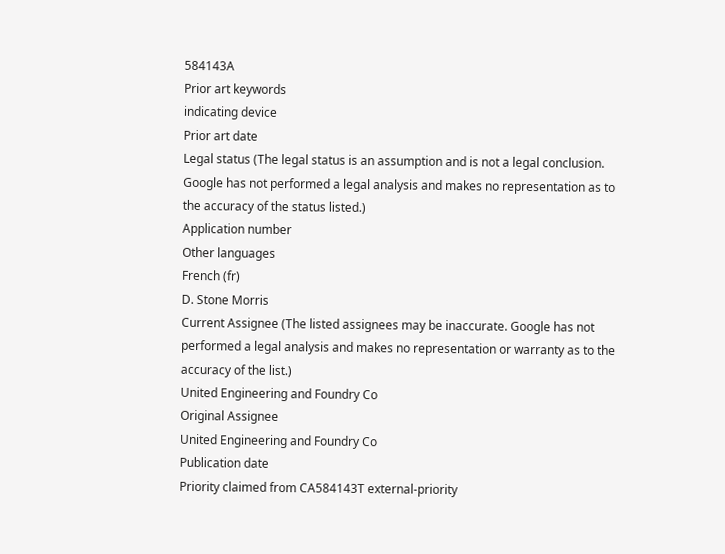584143A
Prior art keywords
indicating device
Prior art date
Legal status (The legal status is an assumption and is not a legal conclusion. Google has not performed a legal analysis and makes no representation as to the accuracy of the status listed.)
Application number
Other languages
French (fr)
D. Stone Morris
Current Assignee (The listed assignees may be inaccurate. Google has not performed a legal analysis and makes no representation or warranty as to the accuracy of the list.)
United Engineering and Foundry Co
Original Assignee
United Engineering and Foundry Co
Publication date
Priority claimed from CA584143T external-priority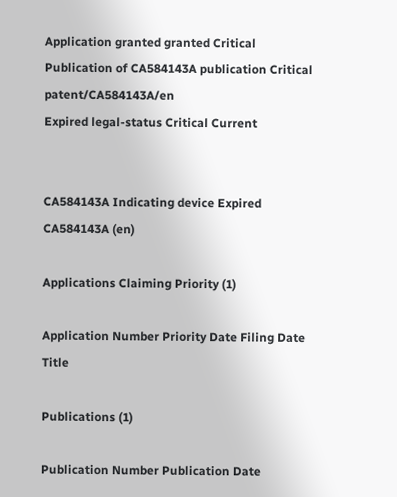Application granted granted Critical
Publication of CA584143A publication Critical patent/CA584143A/en
Expired legal-status Critical Current


CA584143A Indicating device Expired CA584143A (en)

Applications Claiming Priority (1)

Application Number Priority Date Filing Date Title

Publications (1)

Publication Number Publication Date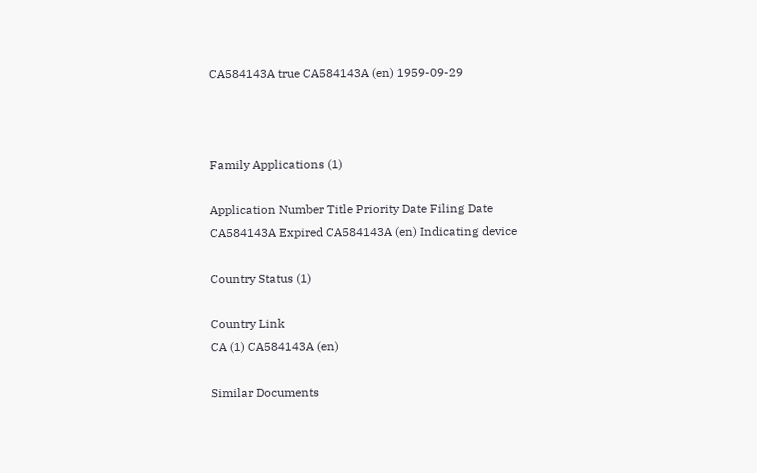CA584143A true CA584143A (en) 1959-09-29



Family Applications (1)

Application Number Title Priority Date Filing Date
CA584143A Expired CA584143A (en) Indicating device

Country Status (1)

Country Link
CA (1) CA584143A (en)

Similar Documents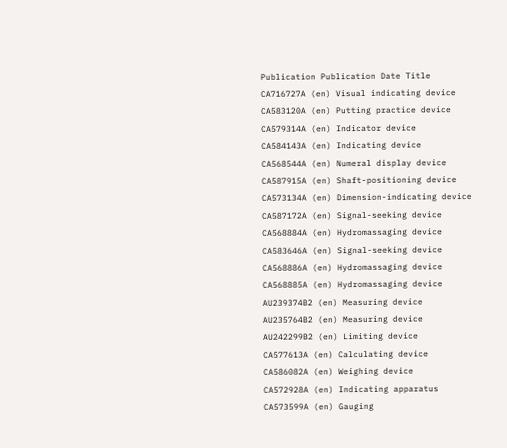Publication Publication Date Title
CA716727A (en) Visual indicating device
CA583120A (en) Putting practice device
CA579314A (en) Indicator device
CA584143A (en) Indicating device
CA568544A (en) Numeral display device
CA587915A (en) Shaft-positioning device
CA573134A (en) Dimension-indicating device
CA587172A (en) Signal-seeking device
CA568884A (en) Hydromassaging device
CA583646A (en) Signal-seeking device
CA568886A (en) Hydromassaging device
CA568885A (en) Hydromassaging device
AU239374B2 (en) Measuring device
AU235764B2 (en) Measuring device
AU242299B2 (en) Limiting device
CA577613A (en) Calculating device
CA586082A (en) Weighing device
CA572928A (en) Indicating apparatus
CA573599A (en) Gauging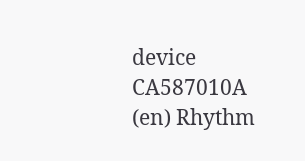device
CA587010A (en) Rhythm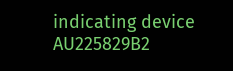indicating device
AU225829B2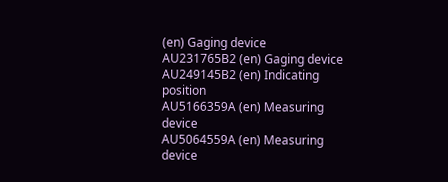(en) Gaging device
AU231765B2 (en) Gaging device
AU249145B2 (en) Indicating position
AU5166359A (en) Measuring device
AU5064559A (en) Measuring device